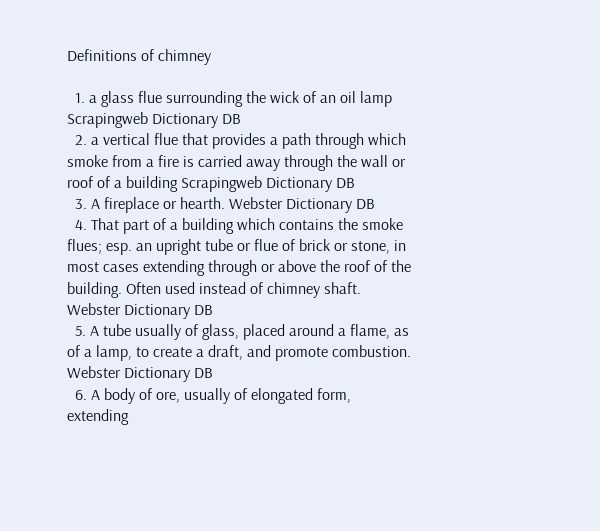Definitions of chimney

  1. a glass flue surrounding the wick of an oil lamp Scrapingweb Dictionary DB
  2. a vertical flue that provides a path through which smoke from a fire is carried away through the wall or roof of a building Scrapingweb Dictionary DB
  3. A fireplace or hearth. Webster Dictionary DB
  4. That part of a building which contains the smoke flues; esp. an upright tube or flue of brick or stone, in most cases extending through or above the roof of the building. Often used instead of chimney shaft. Webster Dictionary DB
  5. A tube usually of glass, placed around a flame, as of a lamp, to create a draft, and promote combustion. Webster Dictionary DB
  6. A body of ore, usually of elongated form, extending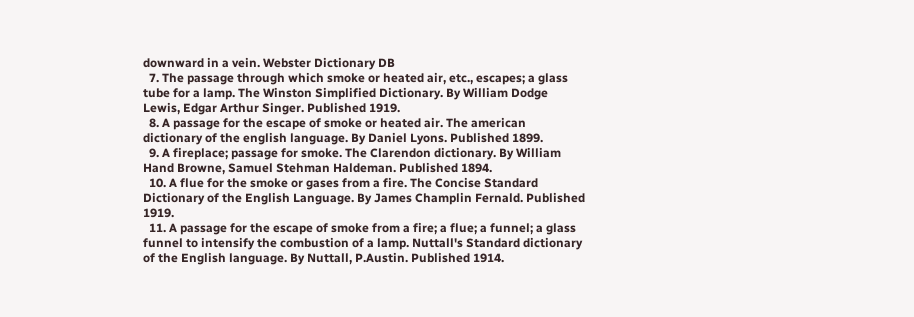downward in a vein. Webster Dictionary DB
  7. The passage through which smoke or heated air, etc., escapes; a glass tube for a lamp. The Winston Simplified Dictionary. By William Dodge Lewis, Edgar Arthur Singer. Published 1919.
  8. A passage for the escape of smoke or heated air. The american dictionary of the english language. By Daniel Lyons. Published 1899.
  9. A fireplace; passage for smoke. The Clarendon dictionary. By William Hand Browne, Samuel Stehman Haldeman. Published 1894.
  10. A flue for the smoke or gases from a fire. The Concise Standard Dictionary of the English Language. By James Champlin Fernald. Published 1919.
  11. A passage for the escape of smoke from a fire; a flue; a funnel; a glass funnel to intensify the combustion of a lamp. Nuttall's Standard dictionary of the English language. By Nuttall, P.Austin. Published 1914.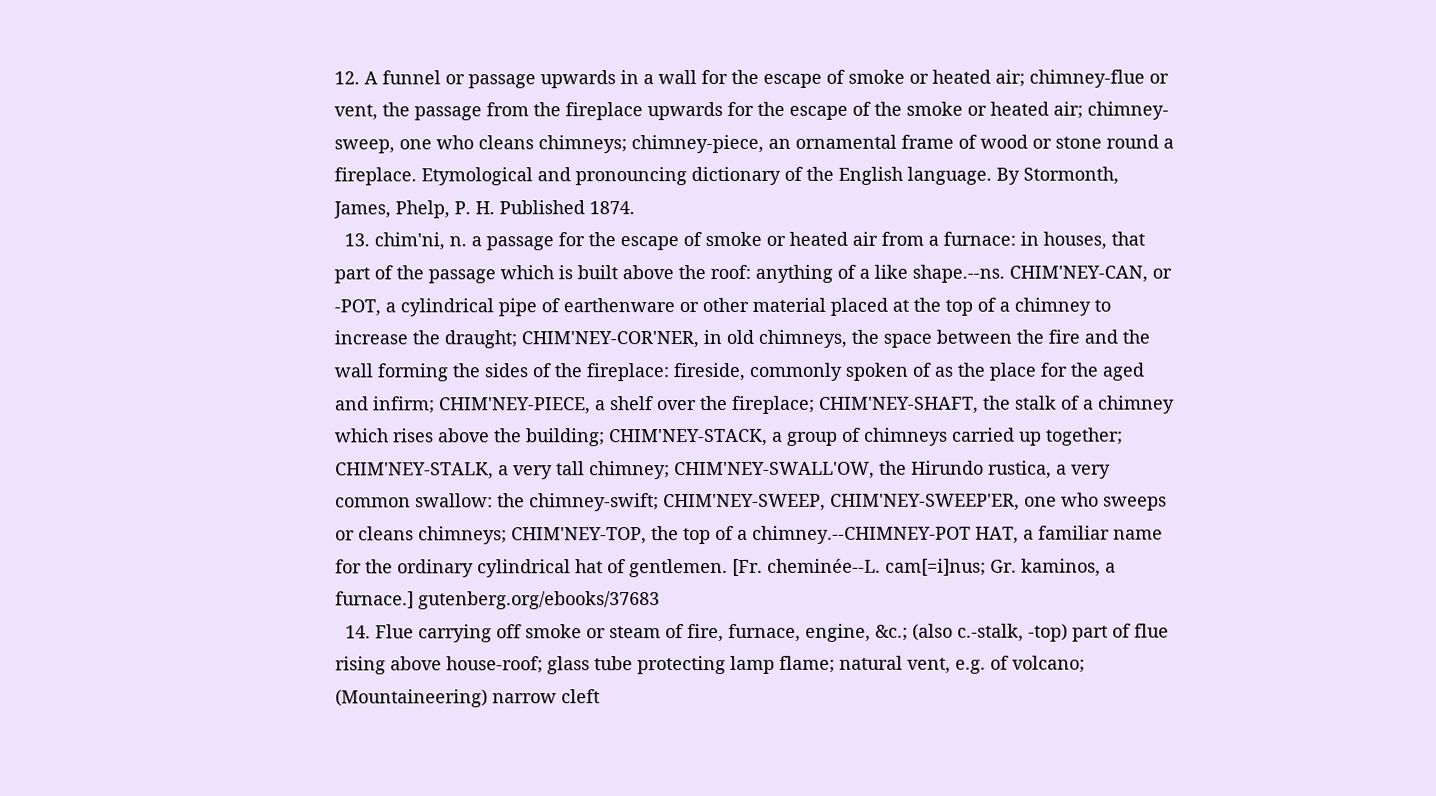12. A funnel or passage upwards in a wall for the escape of smoke or heated air; chimney-flue or vent, the passage from the fireplace upwards for the escape of the smoke or heated air; chimney-sweep, one who cleans chimneys; chimney-piece, an ornamental frame of wood or stone round a fireplace. Etymological and pronouncing dictionary of the English language. By Stormonth, James, Phelp, P. H. Published 1874.
  13. chim'ni, n. a passage for the escape of smoke or heated air from a furnace: in houses, that part of the passage which is built above the roof: anything of a like shape.--ns. CHIM'NEY-CAN, or -POT, a cylindrical pipe of earthenware or other material placed at the top of a chimney to increase the draught; CHIM'NEY-COR'NER, in old chimneys, the space between the fire and the wall forming the sides of the fireplace: fireside, commonly spoken of as the place for the aged and infirm; CHIM'NEY-PIECE, a shelf over the fireplace; CHIM'NEY-SHAFT, the stalk of a chimney which rises above the building; CHIM'NEY-STACK, a group of chimneys carried up together; CHIM'NEY-STALK, a very tall chimney; CHIM'NEY-SWALL'OW, the Hirundo rustica, a very common swallow: the chimney-swift; CHIM'NEY-SWEEP, CHIM'NEY-SWEEP'ER, one who sweeps or cleans chimneys; CHIM'NEY-TOP, the top of a chimney.--CHIMNEY-POT HAT, a familiar name for the ordinary cylindrical hat of gentlemen. [Fr. cheminée--L. cam[=i]nus; Gr. kaminos, a furnace.] gutenberg.org/ebooks/37683
  14. Flue carrying off smoke or steam of fire, furnace, engine, &c.; (also c.-stalk, -top) part of flue rising above house-roof; glass tube protecting lamp flame; natural vent, e.g. of volcano; (Mountaineering) narrow cleft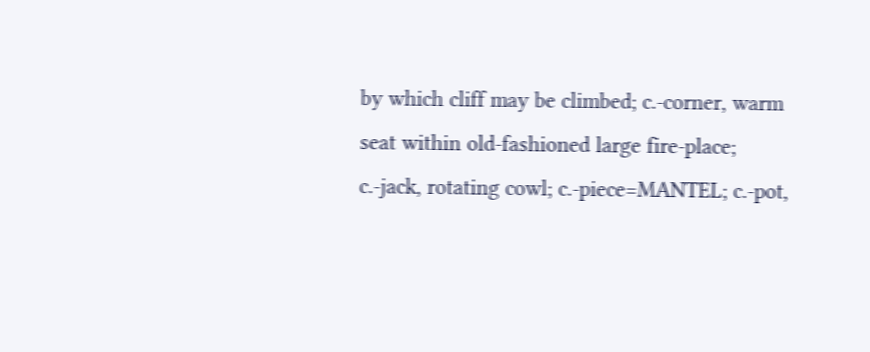by which cliff may be climbed; c.-corner, warm seat within old-fashioned large fire-place; c.-jack, rotating cowl; c.-piece=MANTEL; c.-pot,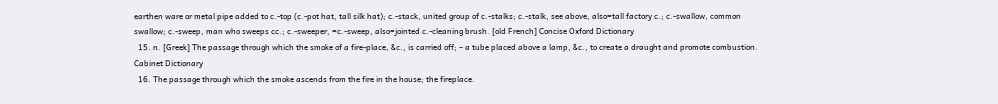earthen ware or metal pipe added to c.-top (c.-pot hat, tall silk hat); c.-stack, united group of c.-stalks; c.-stalk, see above, also=tall factory c.; c.-swallow, common swallow; c.-sweep, man who sweeps cc.; c.-sweeper, =c.-sweep, also=jointed c.-cleaning brush. [old French] Concise Oxford Dictionary
  15. n. [Greek] The passage through which the smoke of a fire-place, &c., is carried off; – a tube placed above a lamp, &c., to create a draught and promote combustion. Cabinet Dictionary
  16. The passage through which the smoke ascends from the fire in the house; the fireplace.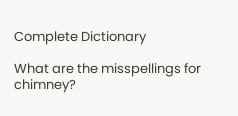Complete Dictionary

What are the misspellings for chimney?